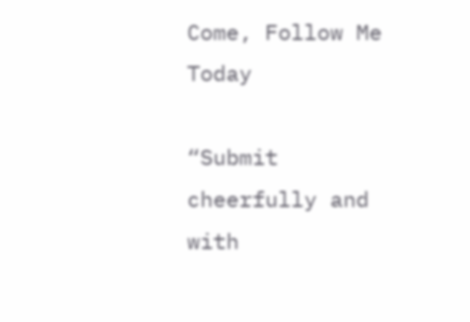Come, Follow Me Today

“Submit cheerfully and with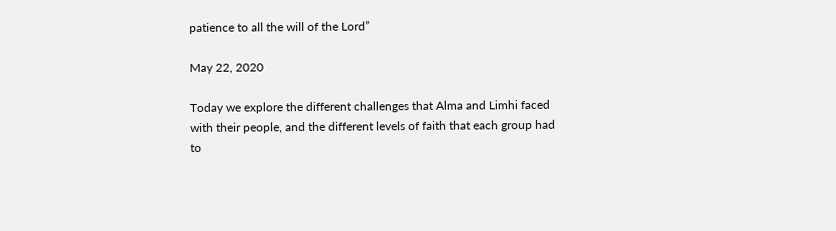patience to all the will of the Lord”

May 22, 2020

Today we explore the different challenges that Alma and Limhi faced with their people, and the different levels of faith that each group had to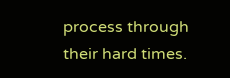process through their hard times.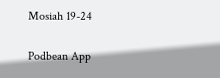Mosiah 19-24

Podbean App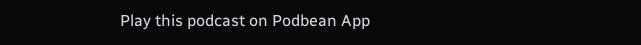Play this podcast on Podbean App